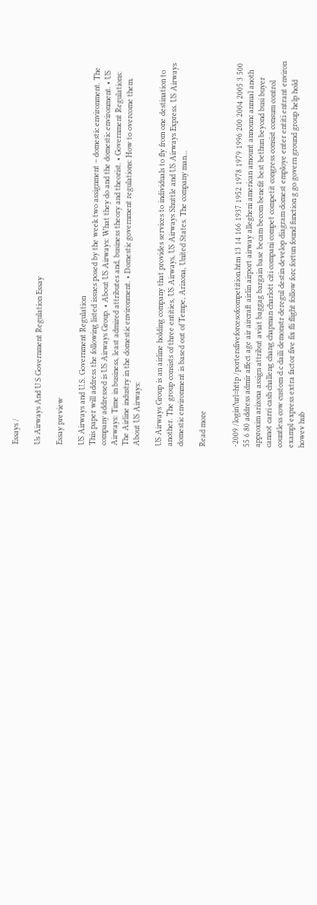Essays /

Us Airways And U S Government Regulation Essay

Essay preview

US Airways and U.S. Government Regulation
This paper will address the following listed issues posed by the week two assignment – domestic environment. The company addressed is US Airways Group. • About US Airways: What they do and the domestic environment. • US Airways: Time in business, least admired attributes and, business theory and theorist. • Government Regulations: The Airline industry in the domestic environment. • Domestic government regulations: How to overcome them. About US Airways:

US Airways Group is an airline holding company that provides services to individuals to fly from one destination to another. The group consists of three entities, US Airways, US Airways Shuttle and US Airways Express. US Airways domestic environment is based out of Tempe, Arizona, United States. The company man...

Read more


-2009 /login?url=http /portersfiveforcesofcompetition.htm 13 14 166 1937 1952 1978 1979 1996 200 2004 2005 3 500 55 6 80 address admir affect age air aircraft airlin airport airway allegheni american amount announc annual anoth approxim arizona assign attribut aviat baggag bargain base becam becom benefit best bethun beyond busi buyer cannot carri cash challeng chang chapman charlott citi compani compet competit congress consist consum control countless cow custom d.c daili demonstr deregul destin develop diagram domest employe enter entiti entrant environ exampl express extra factor five fix fli flight follow forc fortun found function g go govern ground group help hold howev hub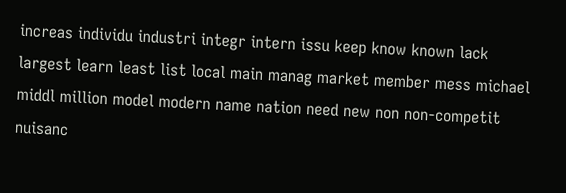increas individu industri integr intern issu keep know known lack largest learn least list local main manag market member mess michael middl million model modern name nation need new non non-competit nuisanc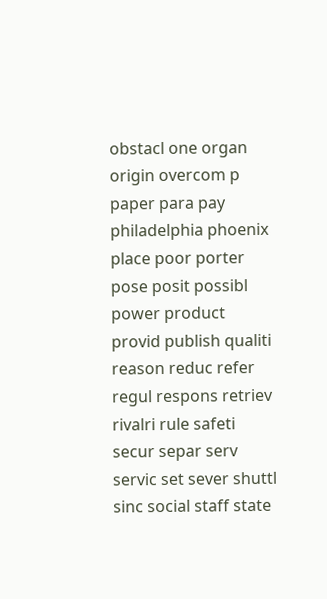obstacl one organ origin overcom p paper para pay philadelphia phoenix place poor porter pose posit possibl power product provid publish qualiti reason reduc refer regul respons retriev rivalri rule safeti secur separ serv servic set sever shuttl sinc social staff state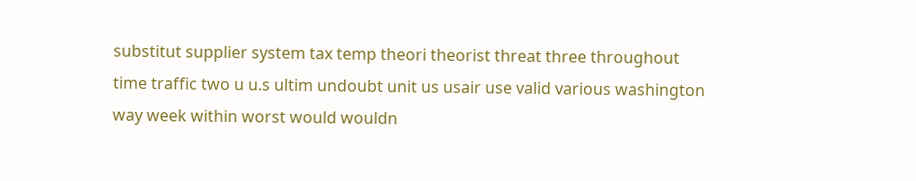substitut supplier system tax temp theori theorist threat three throughout time traffic two u u.s ultim undoubt unit us usair use valid various washington way week within worst would wouldn